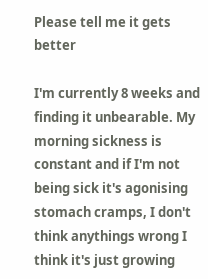Please tell me it gets better

I'm currently 8 weeks and finding it unbearable. My morning sickness is constant and if I'm not being sick it's agonising stomach cramps, I don't think anythings wrong I think it's just growing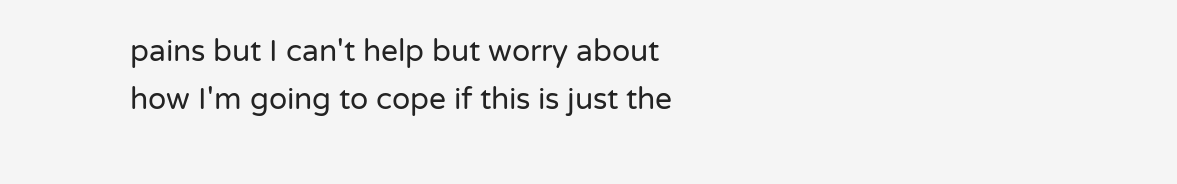pains but I can't help but worry about how I'm going to cope if this is just the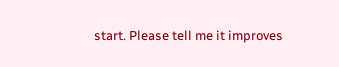start. Please tell me it improves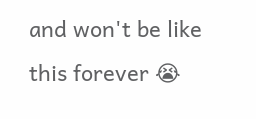and won't be like this forever 😭